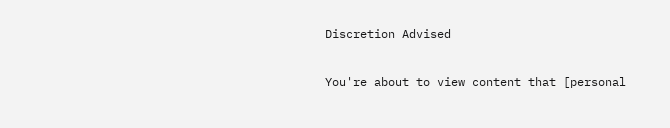Discretion Advised

You're about to view content that [personal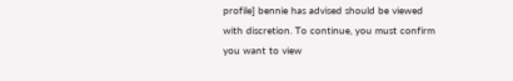profile] bennie has advised should be viewed with discretion. To continue, you must confirm you want to view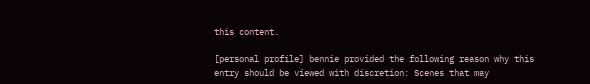this content.

[personal profile] bennie provided the following reason why this entry should be viewed with discretion: Scenes that may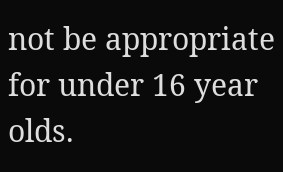not be appropriate for under 16 year olds.